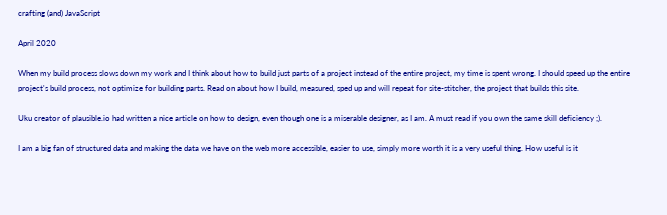crafting (and) JavaScript

April 2020

When my build process slows down my work and I think about how to build just parts of a project instead of the entire project, my time is spent wrong. I should speed up the entire project's build process, not optimize for building parts. Read on about how I build, measured, sped up and will repeat for site-stitcher, the project that builds this site.

Uku creator of plausible.io had written a nice article on how to design, even though one is a miserable designer, as I am. A must read if you own the same skill deficiency ;).

I am a big fan of structured data and making the data we have on the web more accessible, easier to use, simply more worth it is a very useful thing. How useful is it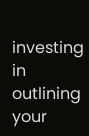investing in outlining your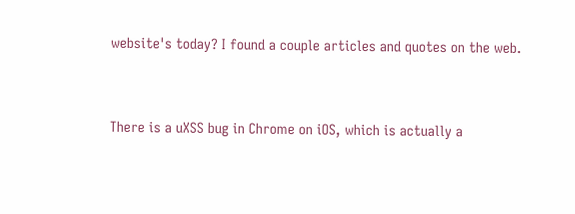website's today? I found a couple articles and quotes on the web.


There is a uXSS bug in Chrome on iOS, which is actually a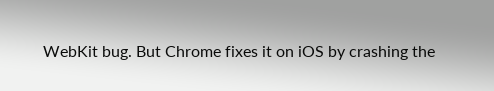WebKit bug. But Chrome fixes it on iOS by crashing the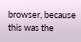browser, because this was the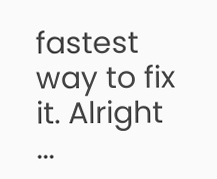fastest way to fix it. Alright ...